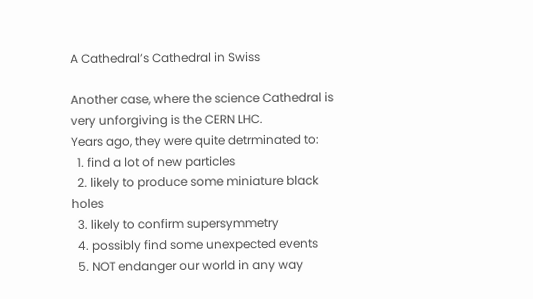A Cathedral’s Cathedral in Swiss

Another case, where the science Cathedral is very unforgiving is the CERN LHC.
Years ago, they were quite detrminated to:
  1. find a lot of new particles
  2. likely to produce some miniature black holes
  3. likely to confirm supersymmetry
  4. possibly find some unexpected events
  5. NOT endanger our world in any way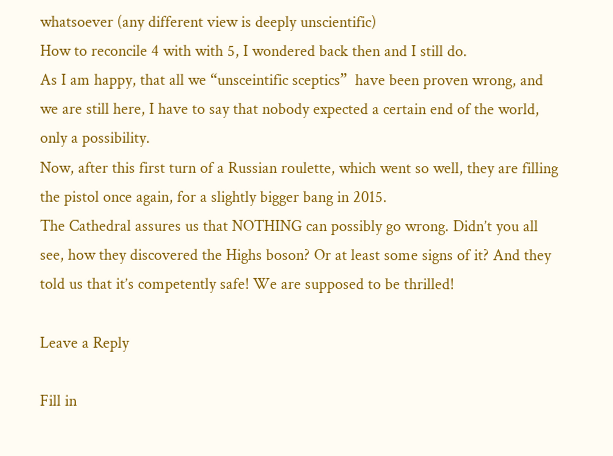whatsoever (any different view is deeply unscientific)
How to reconcile 4 with with 5, I wondered back then and I still do.
As I am happy, that all we “unsceintific sceptics”  have been proven wrong, and we are still here, I have to say that nobody expected a certain end of the world, only a possibility.
Now, after this first turn of a Russian roulette, which went so well, they are filling the pistol once again, for a slightly bigger bang in 2015.
The Cathedral assures us that NOTHING can possibly go wrong. Didn’t you all see, how they discovered the Highs boson? Or at least some signs of it? And they told us that it’s competently safe! We are supposed to be thrilled!

Leave a Reply

Fill in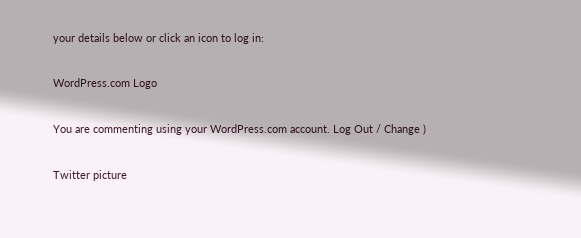your details below or click an icon to log in:

WordPress.com Logo

You are commenting using your WordPress.com account. Log Out / Change )

Twitter picture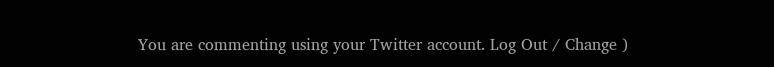You are commenting using your Twitter account. Log Out / Change )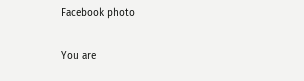Facebook photo

You are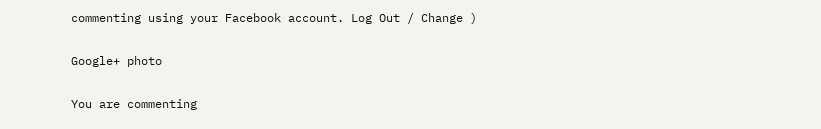commenting using your Facebook account. Log Out / Change )

Google+ photo

You are commenting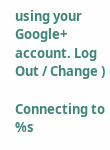using your Google+ account. Log Out / Change )

Connecting to %s